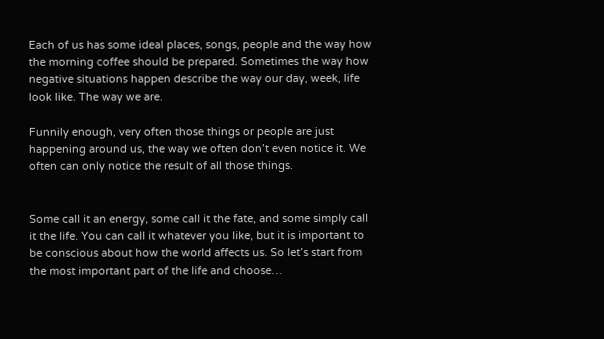Each of us has some ideal places, songs, people and the way how the morning coffee should be prepared. Sometimes the way how negative situations happen describe the way our day, week, life look like. The way we are.

Funnily enough, very often those things or people are just happening around us, the way we often don’t even notice it. We often can only notice the result of all those things.


Some call it an energy, some call it the fate, and some simply call it the life. You can call it whatever you like, but it is important to be conscious about how the world affects us. So let’s start from the most important part of the life and choose…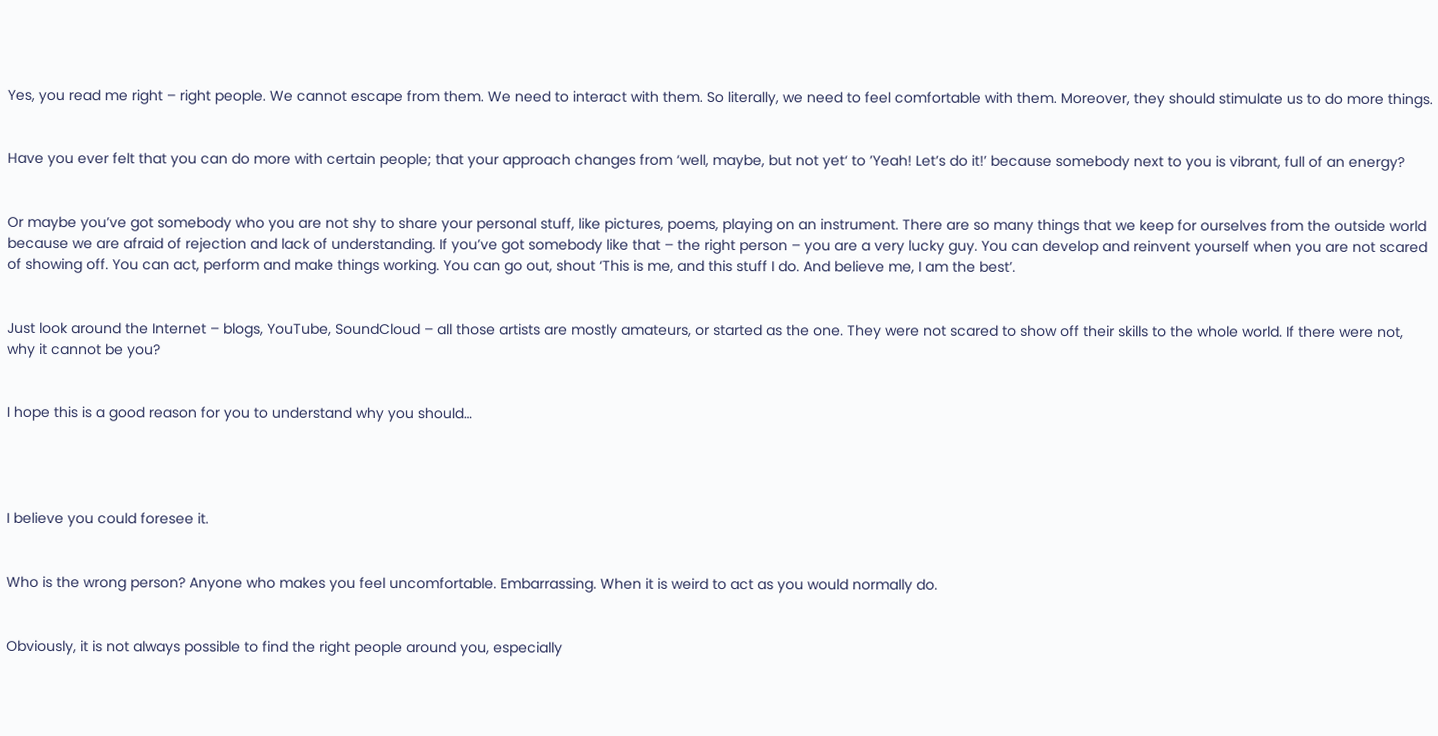Yes, you read me right – right people. We cannot escape from them. We need to interact with them. So literally, we need to feel comfortable with them. Moreover, they should stimulate us to do more things.


Have you ever felt that you can do more with certain people; that your approach changes from ‘well, maybe, but not yet‘ to ’Yeah! Let’s do it!’ because somebody next to you is vibrant, full of an energy?


Or maybe you’ve got somebody who you are not shy to share your personal stuff, like pictures, poems, playing on an instrument. There are so many things that we keep for ourselves from the outside world because we are afraid of rejection and lack of understanding. If you’ve got somebody like that – the right person – you are a very lucky guy. You can develop and reinvent yourself when you are not scared of showing off. You can act, perform and make things working. You can go out, shout ‘This is me, and this stuff I do. And believe me, I am the best’.


Just look around the Internet – blogs, YouTube, SoundCloud – all those artists are mostly amateurs, or started as the one. They were not scared to show off their skills to the whole world. If there were not, why it cannot be you?


I hope this is a good reason for you to understand why you should…




I believe you could foresee it.


Who is the wrong person? Anyone who makes you feel uncomfortable. Embarrassing. When it is weird to act as you would normally do.


Obviously, it is not always possible to find the right people around you, especially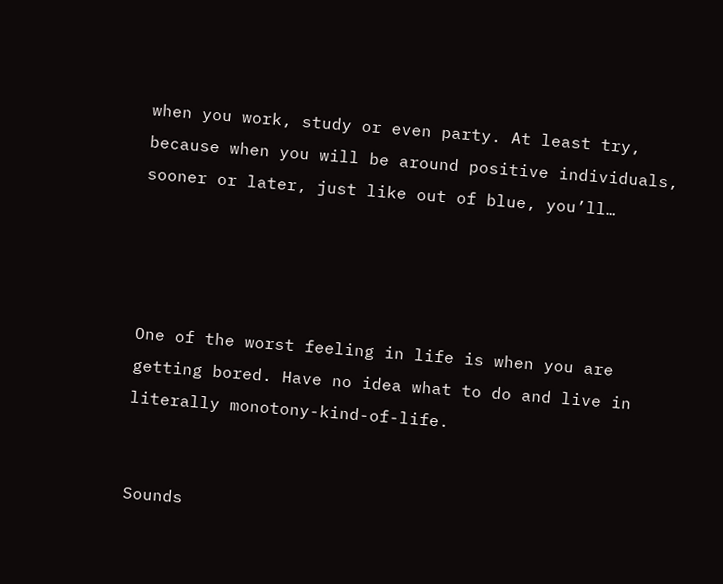when you work, study or even party. At least try, because when you will be around positive individuals, sooner or later, just like out of blue, you’ll…




One of the worst feeling in life is when you are getting bored. Have no idea what to do and live in literally monotony-kind-of-life.


Sounds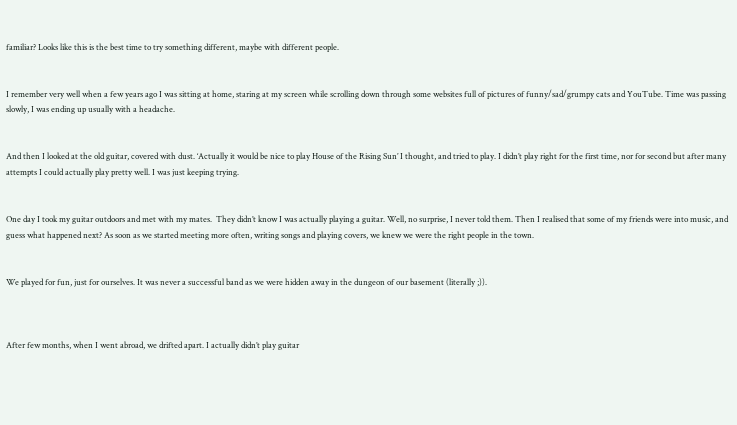familiar? Looks like this is the best time to try something different, maybe with different people.


I remember very well when a few years ago I was sitting at home, staring at my screen while scrolling down through some websites full of pictures of funny/sad/grumpy cats and YouTube. Time was passing slowly, I was ending up usually with a headache.


And then I looked at the old guitar, covered with dust. ‘Actually it would be nice to play House of the Rising Sun’ I thought, and tried to play. I didn’t play right for the first time, nor for second but after many attempts I could actually play pretty well. I was just keeping trying.


One day I took my guitar outdoors and met with my mates.  They didn’t know I was actually playing a guitar. Well, no surprise, I never told them. Then I realised that some of my friends were into music, and guess what happened next? As soon as we started meeting more often, writing songs and playing covers, we knew we were the right people in the town.


We played for fun, just for ourselves. It was never a successful band as we were hidden away in the dungeon of our basement (literally ;)).



After few months, when I went abroad, we drifted apart. I actually didn’t play guitar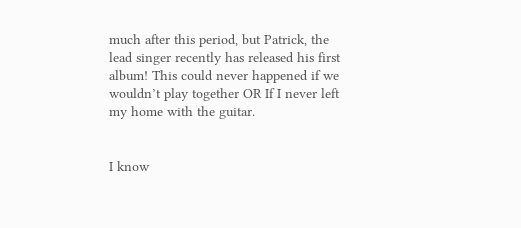much after this period, but Patrick, the lead singer recently has released his first album! This could never happened if we wouldn’t play together OR If I never left my home with the guitar.


I know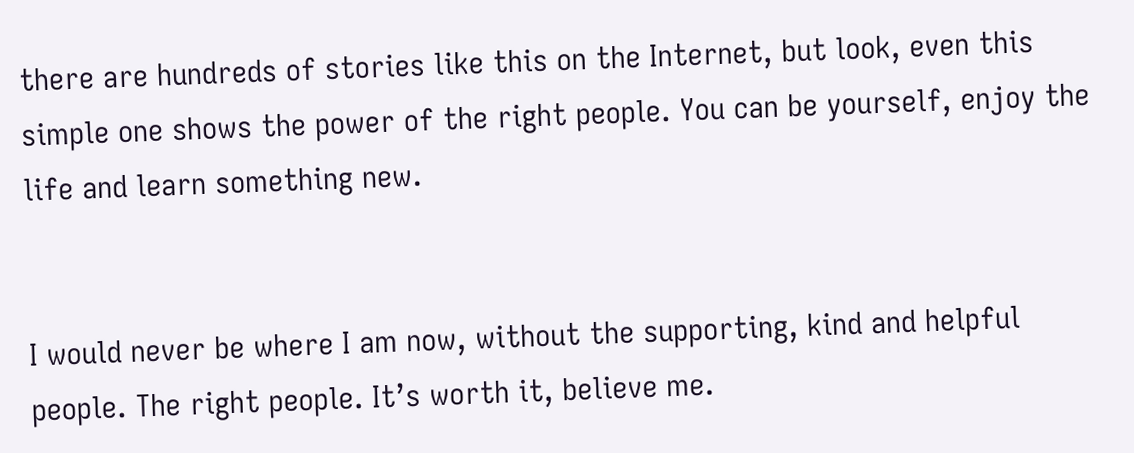there are hundreds of stories like this on the Internet, but look, even this simple one shows the power of the right people. You can be yourself, enjoy the life and learn something new.


I would never be where I am now, without the supporting, kind and helpful people. The right people. It’s worth it, believe me.